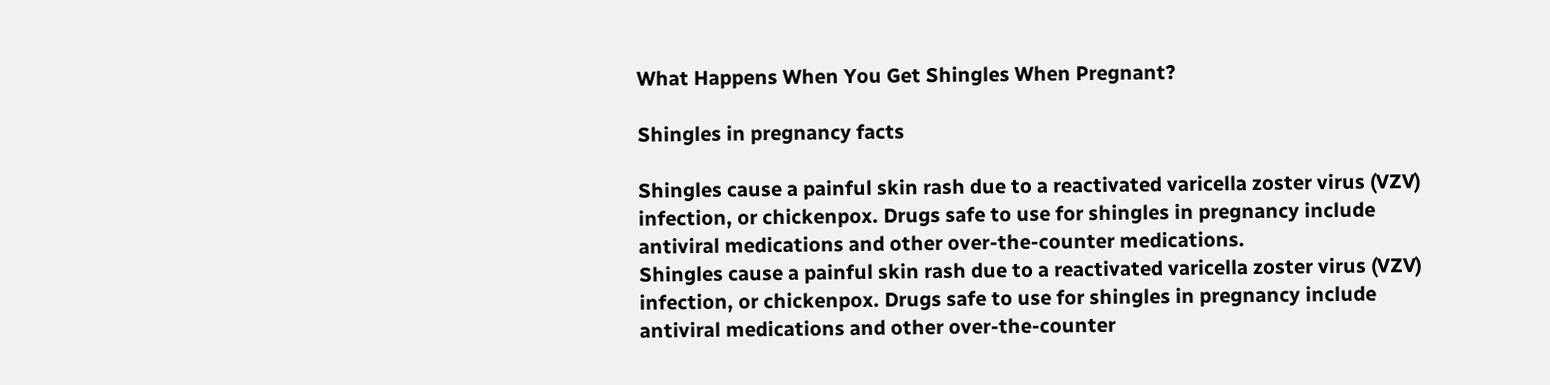What Happens When You Get Shingles When Pregnant?

Shingles in pregnancy facts

Shingles cause a painful skin rash due to a reactivated varicella zoster virus (VZV) infection, or chickenpox. Drugs safe to use for shingles in pregnancy include antiviral medications and other over-the-counter medications.
Shingles cause a painful skin rash due to a reactivated varicella zoster virus (VZV) infection, or chickenpox. Drugs safe to use for shingles in pregnancy include antiviral medications and other over-the-counter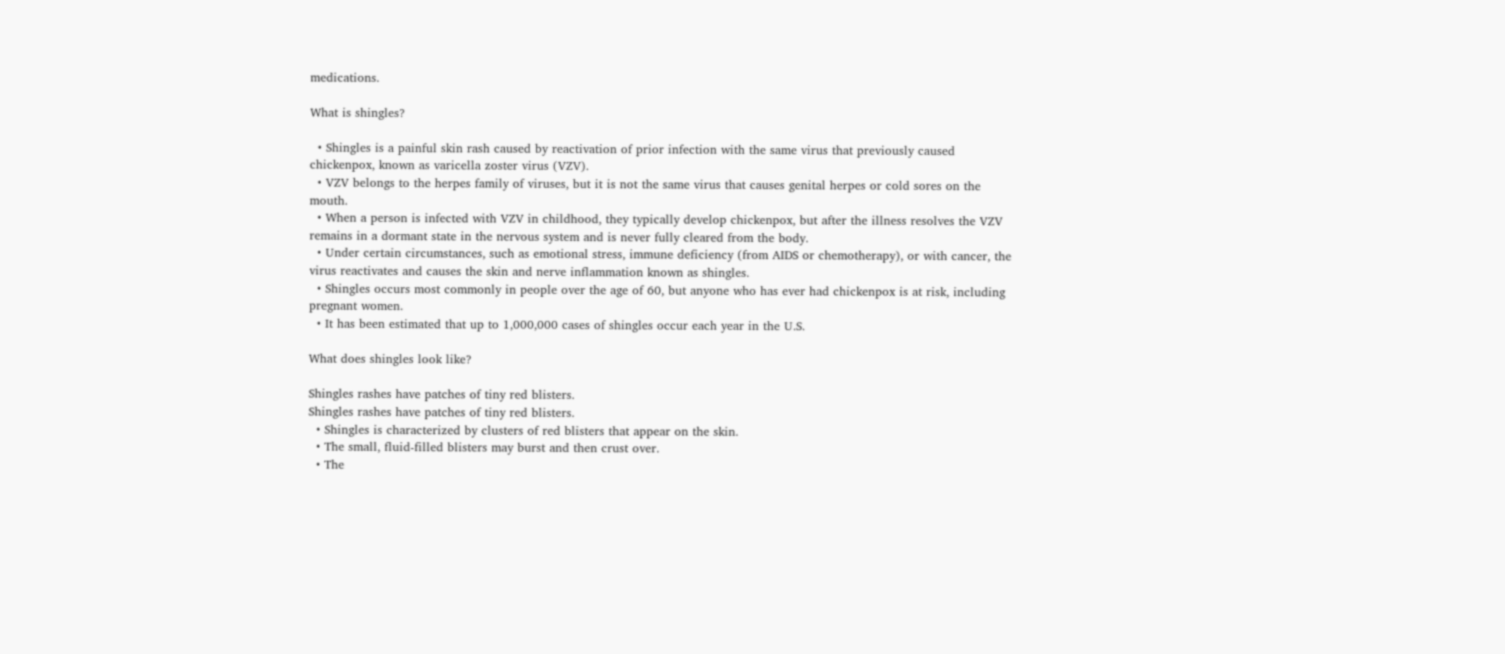medications.

What is shingles?

  • Shingles is a painful skin rash caused by reactivation of prior infection with the same virus that previously caused chickenpox, known as varicella zoster virus (VZV).
  • VZV belongs to the herpes family of viruses, but it is not the same virus that causes genital herpes or cold sores on the mouth.
  • When a person is infected with VZV in childhood, they typically develop chickenpox, but after the illness resolves the VZV remains in a dormant state in the nervous system and is never fully cleared from the body.
  • Under certain circumstances, such as emotional stress, immune deficiency (from AIDS or chemotherapy), or with cancer, the virus reactivates and causes the skin and nerve inflammation known as shingles.
  • Shingles occurs most commonly in people over the age of 60, but anyone who has ever had chickenpox is at risk, including pregnant women.
  • It has been estimated that up to 1,000,000 cases of shingles occur each year in the U.S.

What does shingles look like?

Shingles rashes have patches of tiny red blisters.
Shingles rashes have patches of tiny red blisters.
  • Shingles is characterized by clusters of red blisters that appear on the skin.
  • The small, fluid-filled blisters may burst and then crust over.
  • The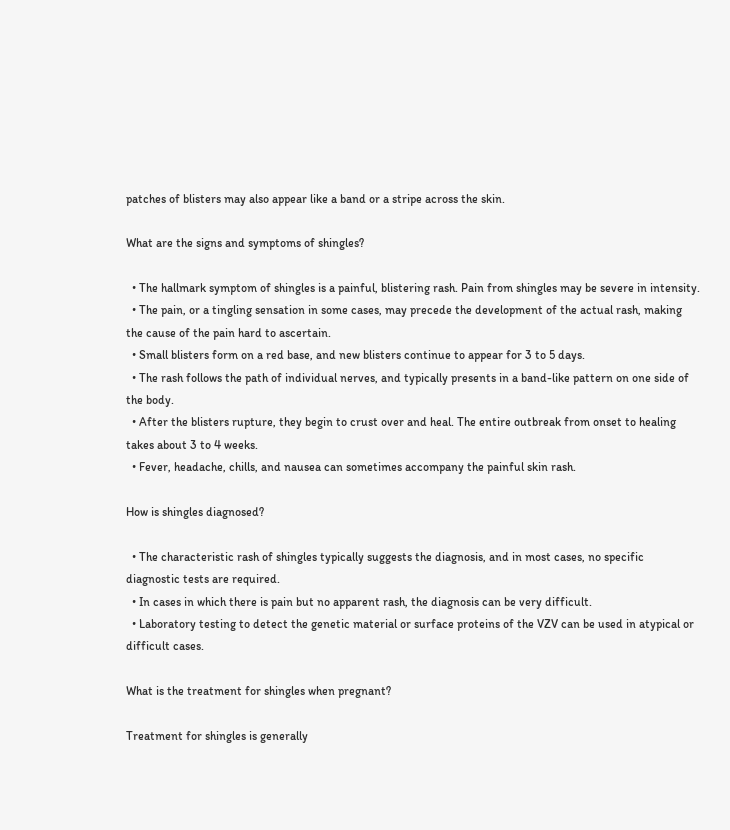patches of blisters may also appear like a band or a stripe across the skin.

What are the signs and symptoms of shingles?

  • The hallmark symptom of shingles is a painful, blistering rash. Pain from shingles may be severe in intensity.
  • The pain, or a tingling sensation in some cases, may precede the development of the actual rash, making the cause of the pain hard to ascertain.
  • Small blisters form on a red base, and new blisters continue to appear for 3 to 5 days.
  • The rash follows the path of individual nerves, and typically presents in a band-like pattern on one side of the body.
  • After the blisters rupture, they begin to crust over and heal. The entire outbreak from onset to healing takes about 3 to 4 weeks.
  • Fever, headache, chills, and nausea can sometimes accompany the painful skin rash.

How is shingles diagnosed?

  • The characteristic rash of shingles typically suggests the diagnosis, and in most cases, no specific diagnostic tests are required.
  • In cases in which there is pain but no apparent rash, the diagnosis can be very difficult.
  • Laboratory testing to detect the genetic material or surface proteins of the VZV can be used in atypical or difficult cases.

What is the treatment for shingles when pregnant?

Treatment for shingles is generally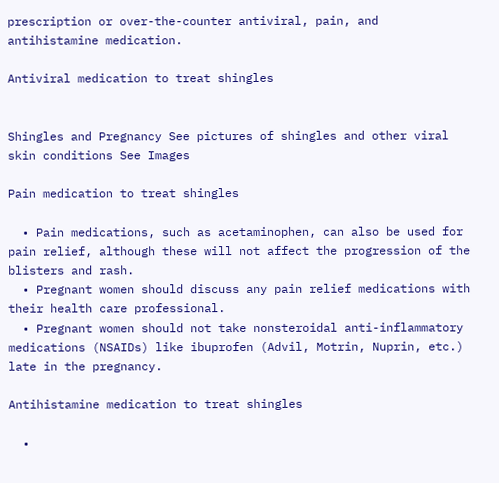prescription or over-the-counter antiviral, pain, and antihistamine medication.

Antiviral medication to treat shingles


Shingles and Pregnancy See pictures of shingles and other viral skin conditions See Images

Pain medication to treat shingles

  • Pain medications, such as acetaminophen, can also be used for pain relief, although these will not affect the progression of the blisters and rash.
  • Pregnant women should discuss any pain relief medications with their health care professional.
  • Pregnant women should not take nonsteroidal anti-inflammatory medications (NSAIDs) like ibuprofen (Advil, Motrin, Nuprin, etc.) late in the pregnancy.

Antihistamine medication to treat shingles

  •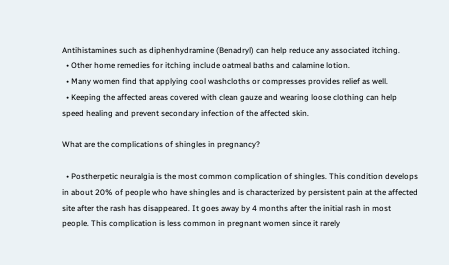Antihistamines such as diphenhydramine (Benadryl) can help reduce any associated itching.
  • Other home remedies for itching include oatmeal baths and calamine lotion.
  • Many women find that applying cool washcloths or compresses provides relief as well.
  • Keeping the affected areas covered with clean gauze and wearing loose clothing can help speed healing and prevent secondary infection of the affected skin.

What are the complications of shingles in pregnancy?

  • Postherpetic neuralgia is the most common complication of shingles. This condition develops in about 20% of people who have shingles and is characterized by persistent pain at the affected site after the rash has disappeared. It goes away by 4 months after the initial rash in most people. This complication is less common in pregnant women since it rarely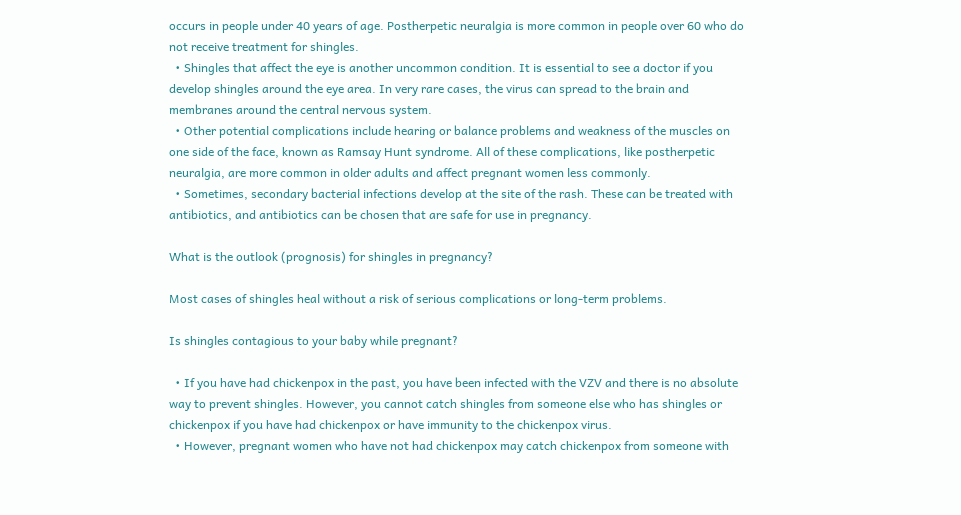occurs in people under 40 years of age. Postherpetic neuralgia is more common in people over 60 who do not receive treatment for shingles.
  • Shingles that affect the eye is another uncommon condition. It is essential to see a doctor if you develop shingles around the eye area. In very rare cases, the virus can spread to the brain and membranes around the central nervous system.
  • Other potential complications include hearing or balance problems and weakness of the muscles on one side of the face, known as Ramsay Hunt syndrome. All of these complications, like postherpetic neuralgia, are more common in older adults and affect pregnant women less commonly.
  • Sometimes, secondary bacterial infections develop at the site of the rash. These can be treated with antibiotics, and antibiotics can be chosen that are safe for use in pregnancy.

What is the outlook (prognosis) for shingles in pregnancy?

Most cases of shingles heal without a risk of serious complications or long-term problems.

Is shingles contagious to your baby while pregnant?

  • If you have had chickenpox in the past, you have been infected with the VZV and there is no absolute way to prevent shingles. However, you cannot catch shingles from someone else who has shingles or chickenpox if you have had chickenpox or have immunity to the chickenpox virus.
  • However, pregnant women who have not had chickenpox may catch chickenpox from someone with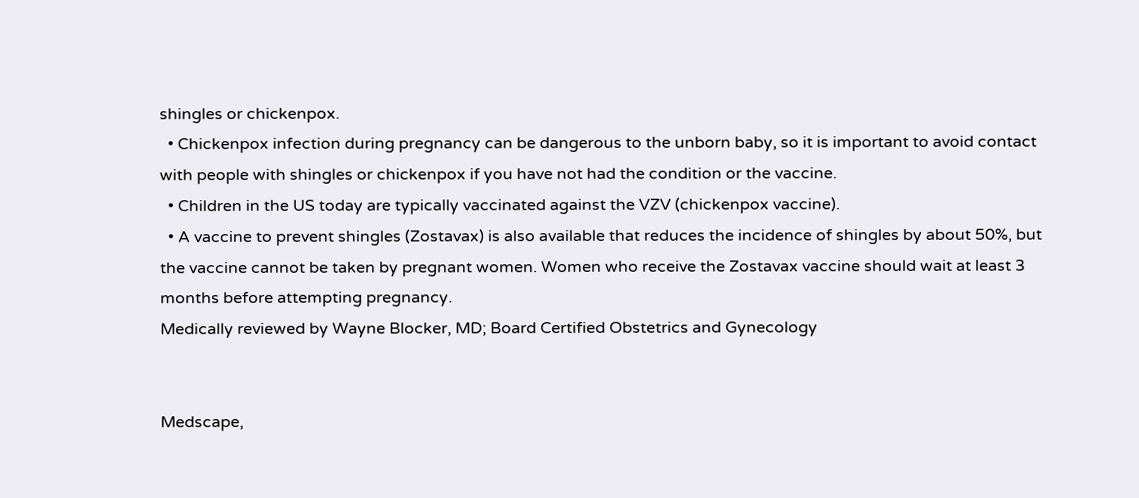shingles or chickenpox.
  • Chickenpox infection during pregnancy can be dangerous to the unborn baby, so it is important to avoid contact with people with shingles or chickenpox if you have not had the condition or the vaccine.
  • Children in the US today are typically vaccinated against the VZV (chickenpox vaccine).
  • A vaccine to prevent shingles (Zostavax) is also available that reduces the incidence of shingles by about 50%, but the vaccine cannot be taken by pregnant women. Women who receive the Zostavax vaccine should wait at least 3 months before attempting pregnancy.
Medically reviewed by Wayne Blocker, MD; Board Certified Obstetrics and Gynecology


Medscape,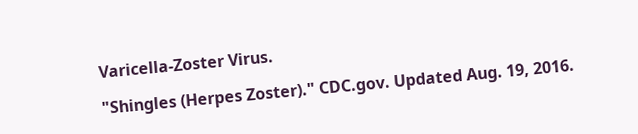Varicella-Zoster Virus.

"Shingles (Herpes Zoster)." CDC.gov. Updated Aug. 19, 2016.